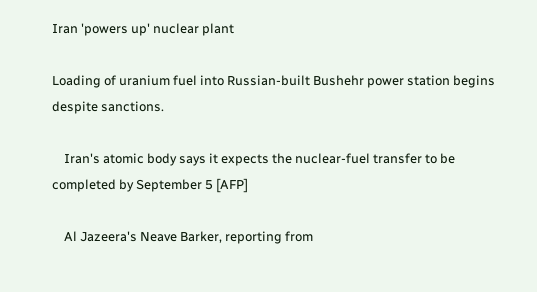Iran 'powers up' nuclear plant

Loading of uranium fuel into Russian-built Bushehr power station begins despite sanctions.

    Iran's atomic body says it expects the nuclear-fuel transfer to be completed by September 5 [AFP]

    Al Jazeera's Neave Barker, reporting from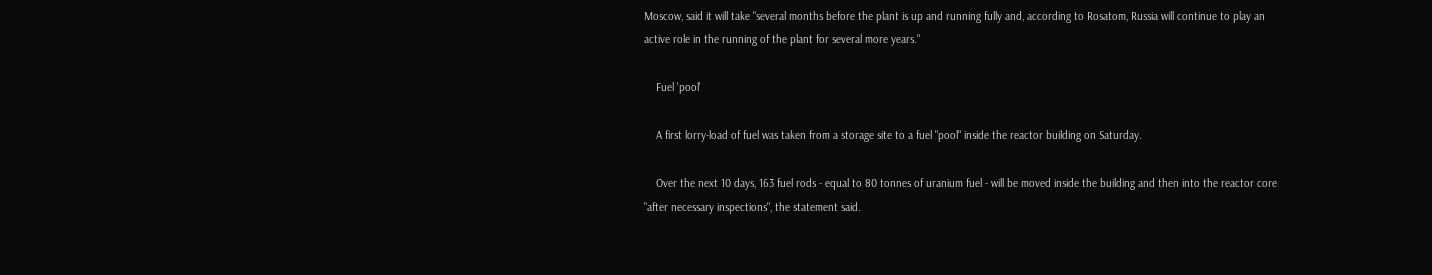Moscow, said it will take "several months before the plant is up and running fully and, according to Rosatom, Russia will continue to play an active role in the running of the plant for several more years."

    Fuel 'pool'

    A first lorry-load of fuel was taken from a storage site to a fuel "pool" inside the reactor building on Saturday.

    Over the next 10 days, 163 fuel rods - equal to 80 tonnes of uranium fuel - will be moved inside the building and then into the reactor core "after necessary inspections", the statement said.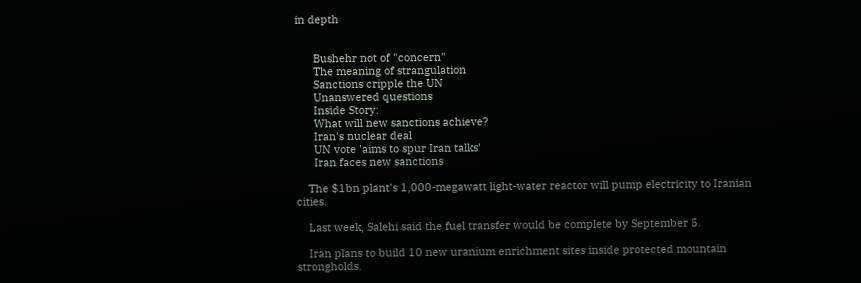in depth


      Bushehr not of "concern"
      The meaning of strangulation
      Sanctions cripple the UN
      Unanswered questions
      Inside Story:
      What will new sanctions achieve?
      Iran's nuclear deal
      UN vote 'aims to spur Iran talks'
      Iran faces new sanctions

    The $1bn plant's 1,000-megawatt light-water reactor will pump electricity to Iranian cities.

    Last week, Salehi said the fuel transfer would be complete by September 5.

    Iran plans to build 10 new uranium enrichment sites inside protected mountain strongholds.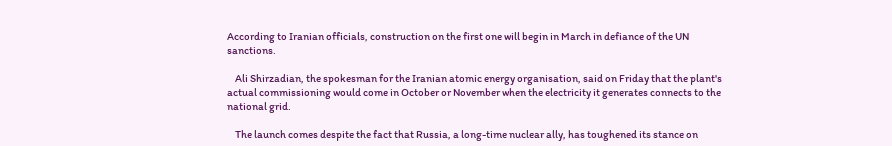According to Iranian officials, construction on the first one will begin in March in defiance of the UN sanctions.

    Ali Shirzadian, the spokesman for the Iranian atomic energy organisation, said on Friday that the plant's actual commissioning would come in October or November when the electricity it generates connects to the national grid.

    The launch comes despite the fact that Russia, a long-time nuclear ally, has toughened its stance on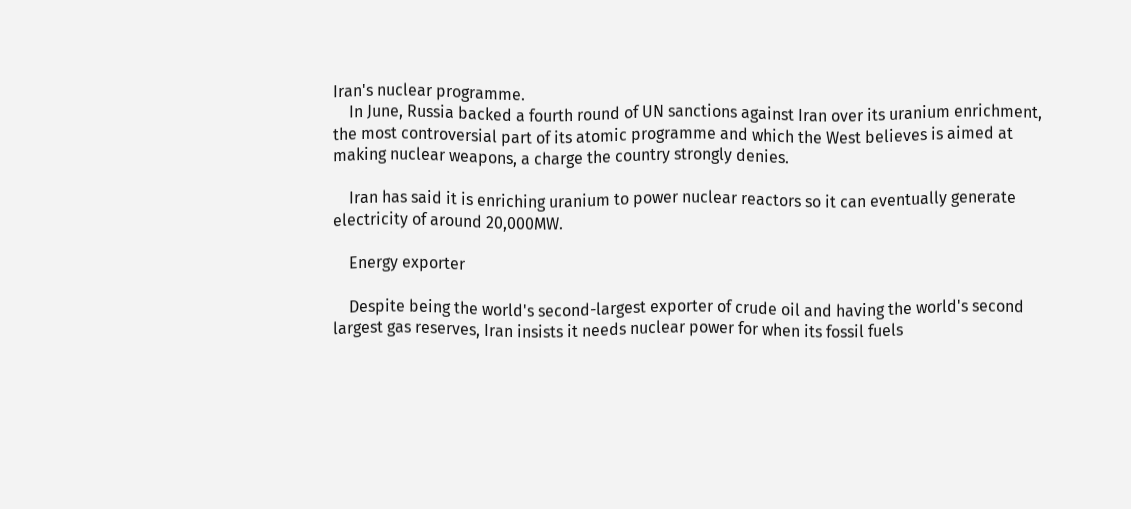Iran's nuclear programme.
    In June, Russia backed a fourth round of UN sanctions against Iran over its uranium enrichment, the most controversial part of its atomic programme and which the West believes is aimed at making nuclear weapons, a charge the country strongly denies.

    Iran has said it is enriching uranium to power nuclear reactors so it can eventually generate electricity of around 20,000MW.

    Energy exporter

    Despite being the world's second-largest exporter of crude oil and having the world's second largest gas reserves, Iran insists it needs nuclear power for when its fossil fuels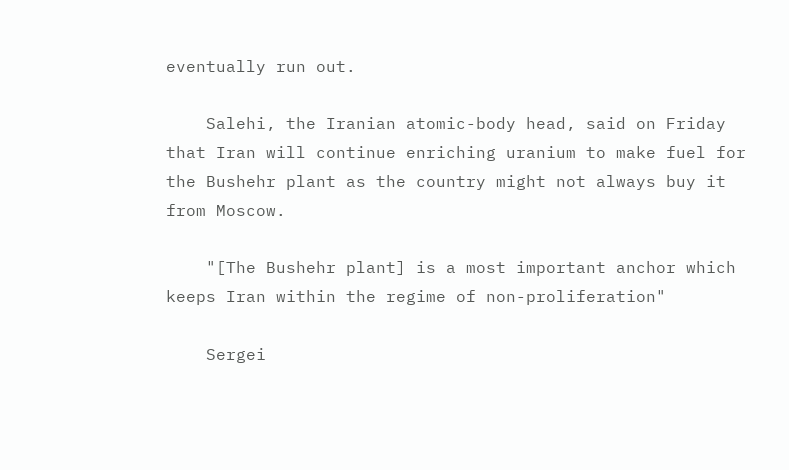eventually run out.

    Salehi, the Iranian atomic-body head, said on Friday that Iran will continue enriching uranium to make fuel for the Bushehr plant as the country might not always buy it from Moscow.

    "[The Bushehr plant] is a most important anchor which keeps Iran within the regime of non-proliferation"

    Sergei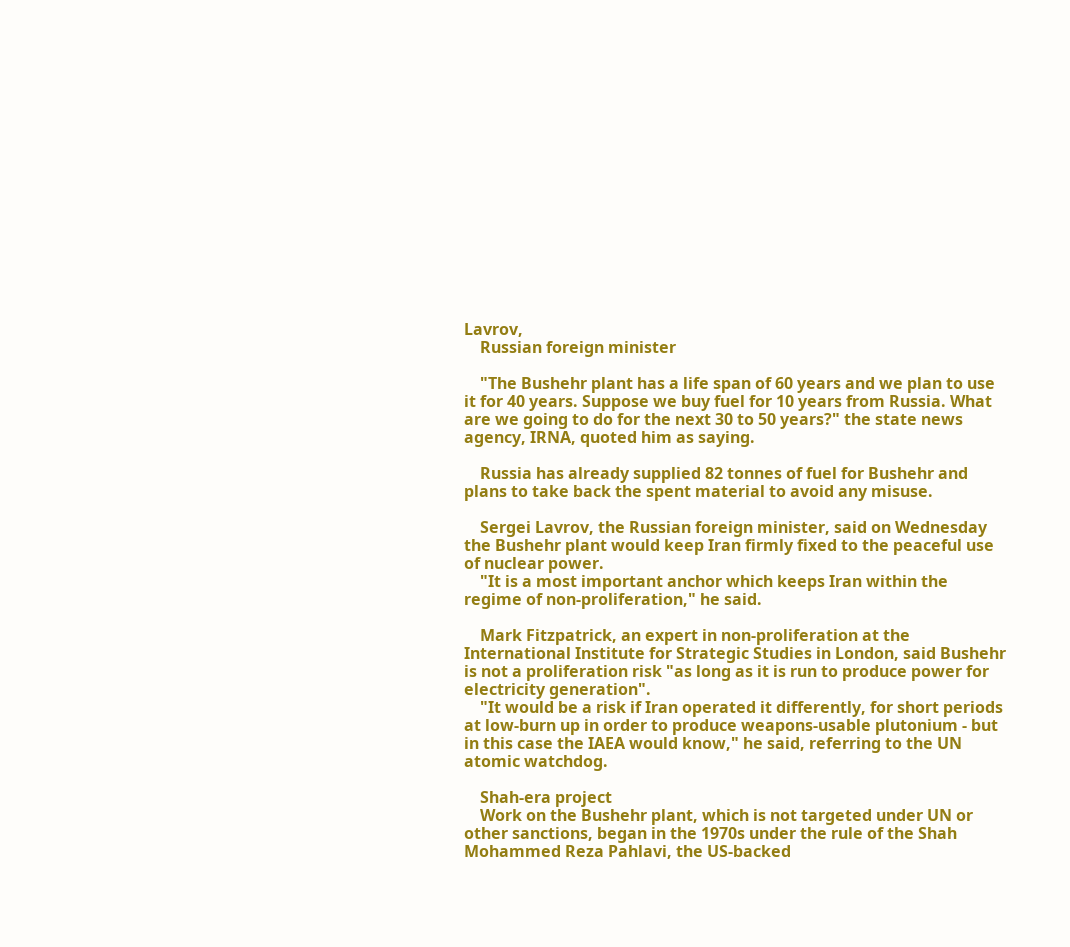Lavrov,
    Russian foreign minister

    "The Bushehr plant has a life span of 60 years and we plan to use it for 40 years. Suppose we buy fuel for 10 years from Russia. What are we going to do for the next 30 to 50 years?" the state news agency, IRNA, quoted him as saying.

    Russia has already supplied 82 tonnes of fuel for Bushehr and plans to take back the spent material to avoid any misuse.

    Sergei Lavrov, the Russian foreign minister, said on Wednesday the Bushehr plant would keep Iran firmly fixed to the peaceful use of nuclear power.
    "It is a most important anchor which keeps Iran within the regime of non-proliferation," he said.

    Mark Fitzpatrick, an expert in non-proliferation at the International Institute for Strategic Studies in London, said Bushehr is not a proliferation risk "as long as it is run to produce power for electricity generation".
    "It would be a risk if Iran operated it differently, for short periods at low-burn up in order to produce weapons-usable plutonium - but in this case the IAEA would know," he said, referring to the UN atomic watchdog.

    Shah-era project
    Work on the Bushehr plant, which is not targeted under UN or other sanctions, began in the 1970s under the rule of the Shah Mohammed Reza Pahlavi, the US-backed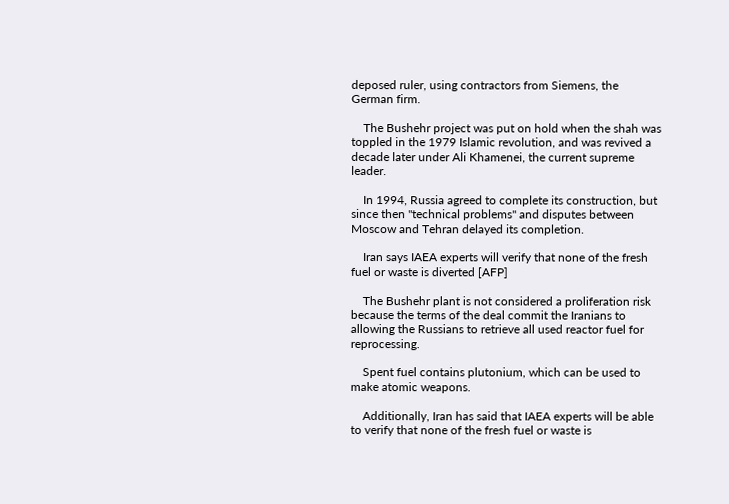deposed ruler, using contractors from Siemens, the German firm.

    The Bushehr project was put on hold when the shah was toppled in the 1979 Islamic revolution, and was revived a decade later under Ali Khamenei, the current supreme leader.

    In 1994, Russia agreed to complete its construction, but since then "technical problems" and disputes between Moscow and Tehran delayed its completion.

    Iran says IAEA experts will verify that none of the fresh fuel or waste is diverted [AFP]

    The Bushehr plant is not considered a proliferation risk because the terms of the deal commit the Iranians to allowing the Russians to retrieve all used reactor fuel for reprocessing.

    Spent fuel contains plutonium, which can be used to make atomic weapons.

    Additionally, Iran has said that IAEA experts will be able to verify that none of the fresh fuel or waste is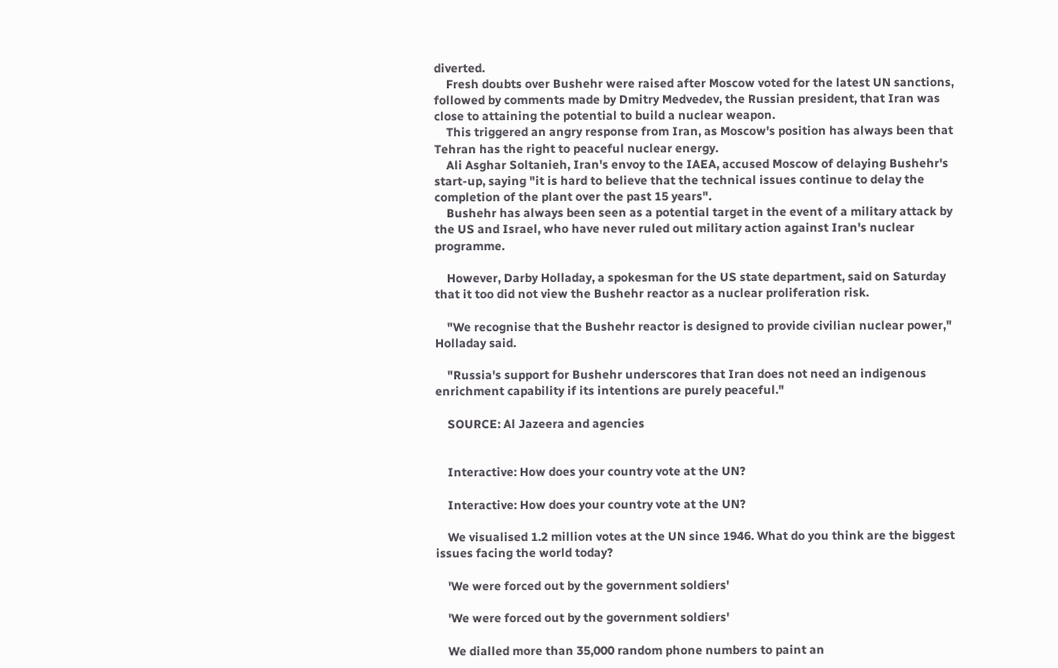diverted.
    Fresh doubts over Bushehr were raised after Moscow voted for the latest UN sanctions, followed by comments made by Dmitry Medvedev, the Russian president, that Iran was close to attaining the potential to build a nuclear weapon.
    This triggered an angry response from Iran, as Moscow's position has always been that Tehran has the right to peaceful nuclear energy.
    Ali Asghar Soltanieh, Iran's envoy to the IAEA, accused Moscow of delaying Bushehr's start-up, saying "it is hard to believe that the technical issues continue to delay the completion of the plant over the past 15 years".
    Bushehr has always been seen as a potential target in the event of a military attack by the US and Israel, who have never ruled out military action against Iran's nuclear programme.

    However, Darby Holladay, a spokesman for the US state department, said on Saturday that it too did not view the Bushehr reactor as a nuclear proliferation risk.

    "We recognise that the Bushehr reactor is designed to provide civilian nuclear power," Holladay said.

    "Russia's support for Bushehr underscores that Iran does not need an indigenous enrichment capability if its intentions are purely peaceful."

    SOURCE: Al Jazeera and agencies


    Interactive: How does your country vote at the UN?

    Interactive: How does your country vote at the UN?

    We visualised 1.2 million votes at the UN since 1946. What do you think are the biggest issues facing the world today?

    'We were forced out by the government soldiers'

    'We were forced out by the government soldiers'

    We dialled more than 35,000 random phone numbers to paint an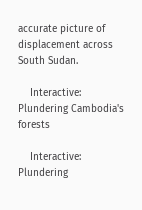accurate picture of displacement across South Sudan.

    Interactive: Plundering Cambodia's forests

    Interactive: Plundering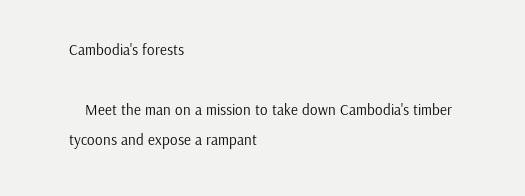Cambodia's forests

    Meet the man on a mission to take down Cambodia's timber tycoons and expose a rampant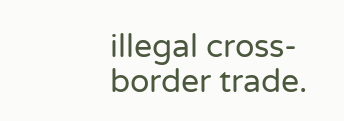illegal cross-border trade.